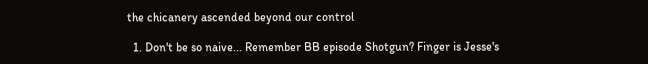the chicanery ascended beyond our control

  1. Don't be so naive... Remember BB episode Shotgun? Finger is Jesse's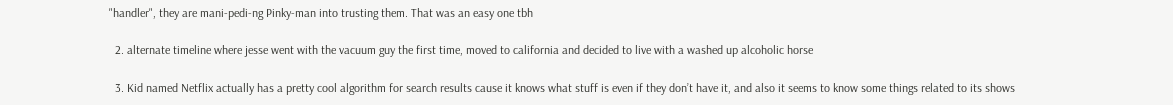"handler", they are mani-pedi-ng Pinky-man into trusting them. That was an easy one tbh

  2. alternate timeline where jesse went with the vacuum guy the first time, moved to california and decided to live with a washed up alcoholic horse

  3. Kid named Netflix actually has a pretty cool algorithm for search results cause it knows what stuff is even if they don’t have it, and also it seems to know some things related to its shows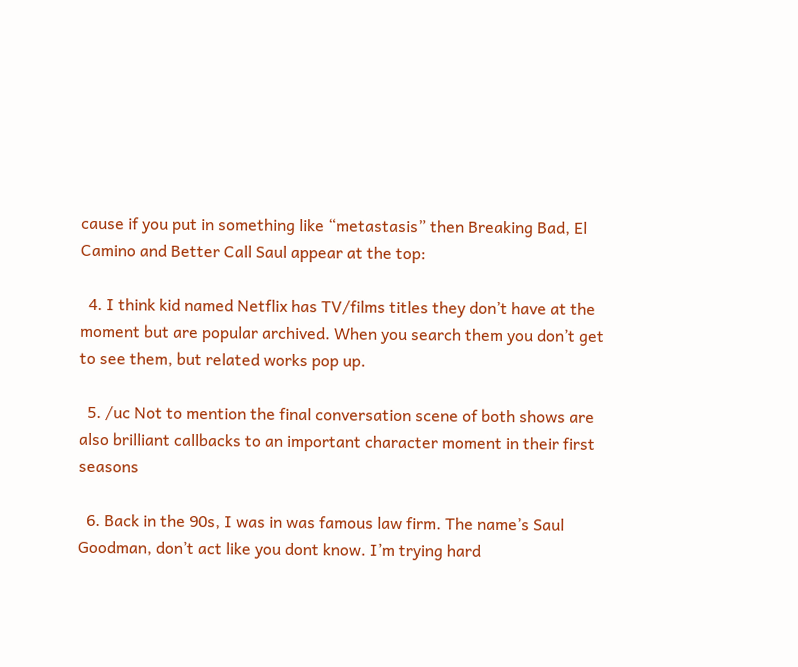cause if you put in something like “metastasis” then Breaking Bad, El Camino and Better Call Saul appear at the top:

  4. I think kid named Netflix has TV/films titles they don’t have at the moment but are popular archived. When you search them you don’t get to see them, but related works pop up.

  5. /uc Not to mention the final conversation scene of both shows are also brilliant callbacks to an important character moment in their first seasons

  6. Back in the 90s, I was in was famous law firm. The name’s Saul Goodman, don’t act like you dont know. I’m trying hard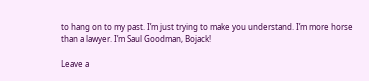to hang on to my past. I’m just trying to make you understand. I’m more horse than a lawyer. I’m Saul Goodman, Bojack!

Leave a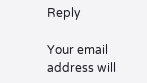Reply

Your email address will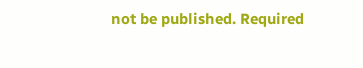not be published. Required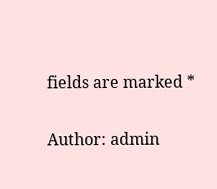fields are marked *

Author: admin